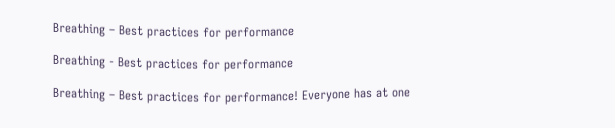Breathing – Best practices for performance

Breathing - Best practices for performance

Breathing – Best practices for performance! Everyone has at one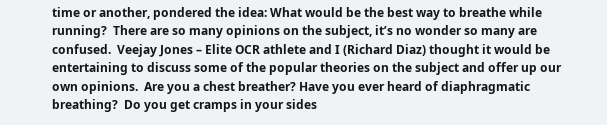time or another, pondered the idea: What would be the best way to breathe while running?  There are so many opinions on the subject, it’s no wonder so many are confused.  Veejay Jones – Elite OCR athlete and I (Richard Diaz) thought it would be entertaining to discuss some of the popular theories on the subject and offer up our own opinions.  Are you a chest breather? Have you ever heard of diaphragmatic breathing?  Do you get cramps in your sides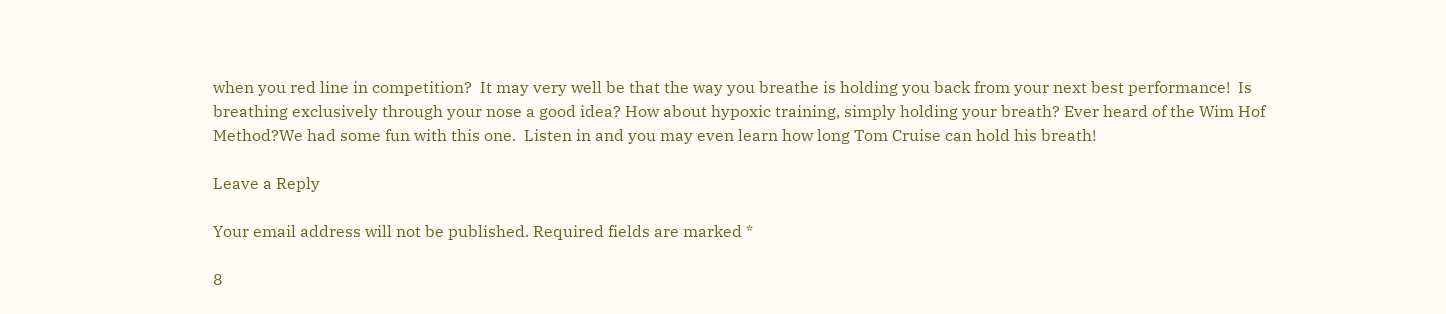when you red line in competition?  It may very well be that the way you breathe is holding you back from your next best performance!  Is breathing exclusively through your nose a good idea? How about hypoxic training, simply holding your breath? Ever heard of the Wim Hof Method?We had some fun with this one.  Listen in and you may even learn how long Tom Cruise can hold his breath!

Leave a Reply

Your email address will not be published. Required fields are marked *

8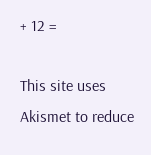+ 12 =

This site uses Akismet to reduce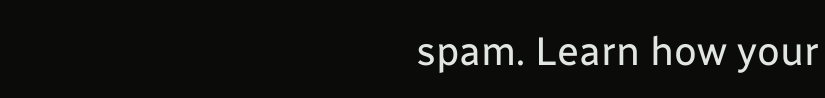spam. Learn how your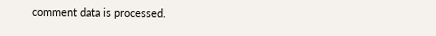comment data is processed.